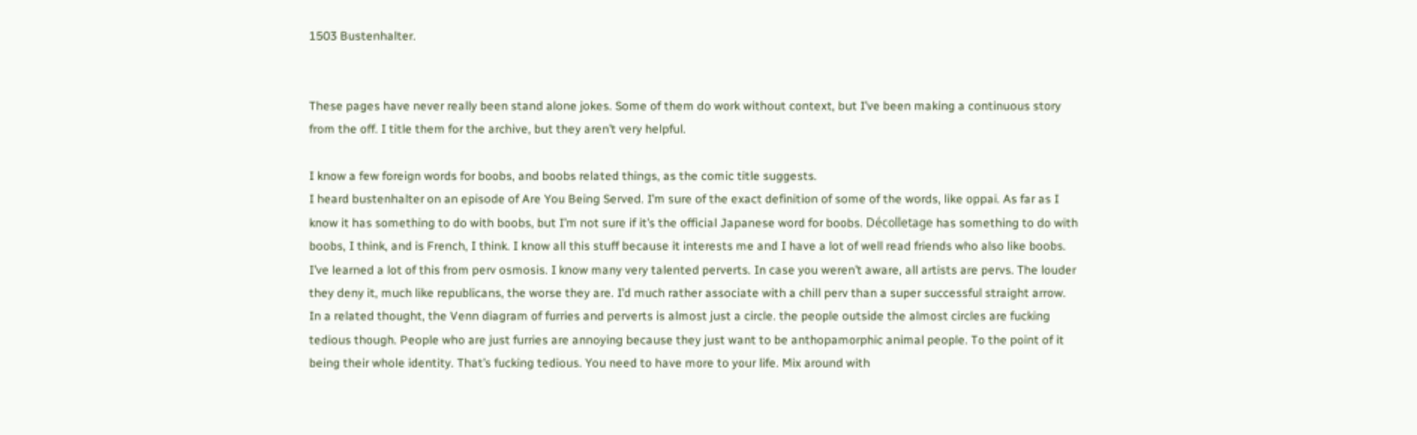1503 Bustenhalter.


These pages have never really been stand alone jokes. Some of them do work without context, but I’ve been making a continuous story from the off. I title them for the archive, but they aren’t very helpful.

I know a few foreign words for boobs, and boobs related things, as the comic title suggests.
I heard bustenhalter on an episode of Are You Being Served. I’m sure of the exact definition of some of the words, like oppai. As far as I know it has something to do with boobs, but I’m not sure if it’s the official Japanese word for boobs. Décolletage has something to do with boobs, I think, and is French, I think. I know all this stuff because it interests me and I have a lot of well read friends who also like boobs. I’ve learned a lot of this from perv osmosis. I know many very talented perverts. In case you weren’t aware, all artists are pervs. The louder they deny it, much like republicans, the worse they are. I’d much rather associate with a chill perv than a super successful straight arrow.
In a related thought, the Venn diagram of furries and perverts is almost just a circle. the people outside the almost circles are fucking tedious though. People who are just furries are annoying because they just want to be anthopamorphic animal people. To the point of it being their whole identity. That’s fucking tedious. You need to have more to your life. Mix around with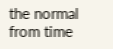the normal from time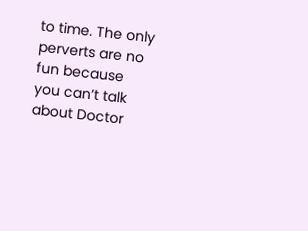to time. The only perverts are no fun because you can’t talk about Doctor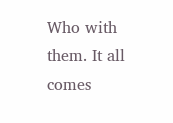Who with them. It all comes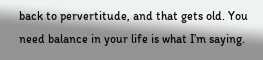back to pervertitude, and that gets old. You need balance in your life is what I’m saying.